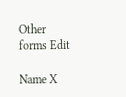Other forms Edit

Name X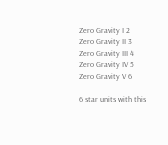Zero Gravity I 2
Zero Gravity II 3
Zero Gravity III 4
Zero Gravity IV 5
Zero Gravity V 6

6 star units with this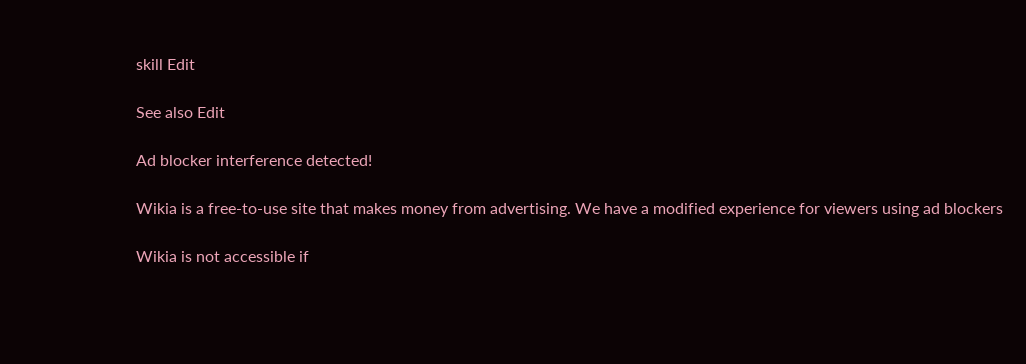skill Edit

See also Edit

Ad blocker interference detected!

Wikia is a free-to-use site that makes money from advertising. We have a modified experience for viewers using ad blockers

Wikia is not accessible if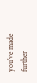you’ve made further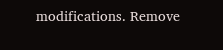modifications. Remove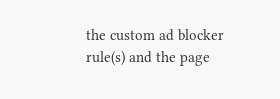the custom ad blocker rule(s) and the page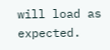will load as expected.